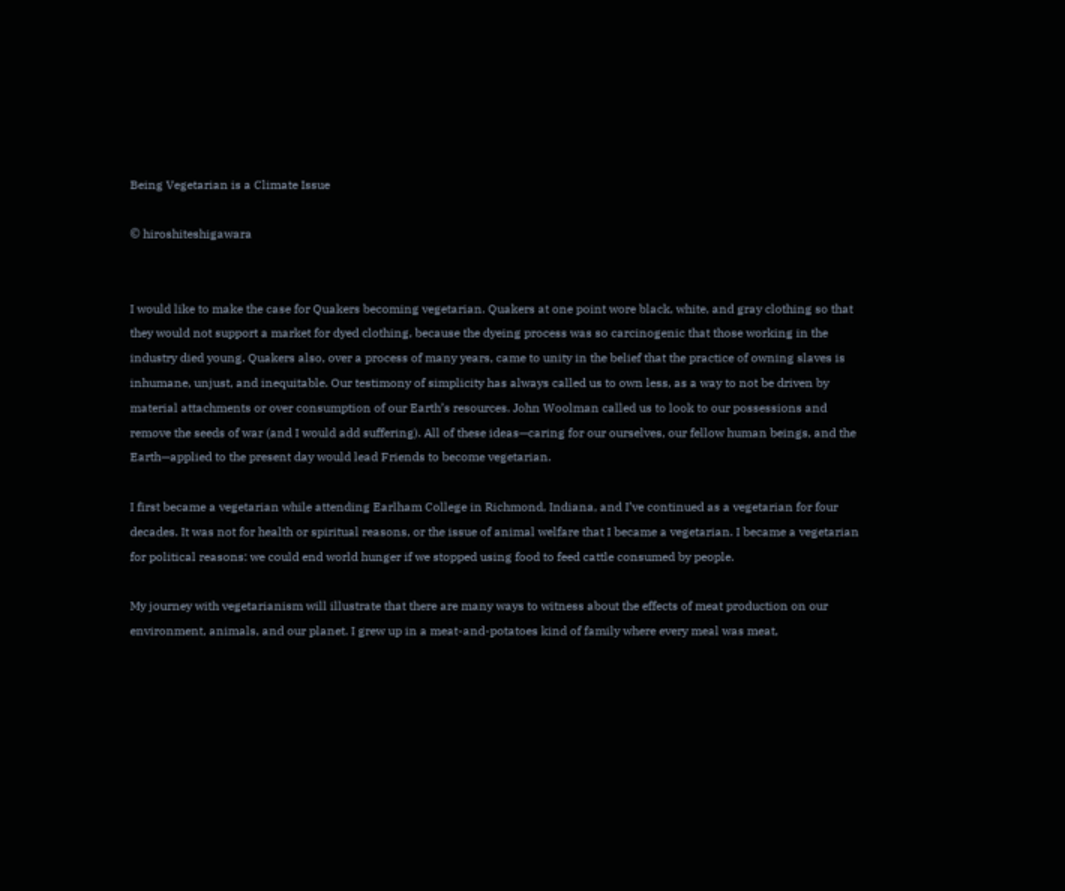Being Vegetarian is a Climate Issue

© hiroshiteshigawara


I would like to make the case for Quakers becoming vegetarian. Quakers at one point wore black, white, and gray clothing so that they would not support a market for dyed clothing, because the dyeing process was so carcinogenic that those working in the industry died young. Quakers also, over a process of many years, came to unity in the belief that the practice of owning slaves is inhumane, unjust, and inequitable. Our testimony of simplicity has always called us to own less, as a way to not be driven by material attachments or over consumption of our Earth’s resources. John Woolman called us to look to our possessions and remove the seeds of war (and I would add suffering). All of these ideas—caring for our ourselves, our fellow human beings, and the Earth—applied to the present day would lead Friends to become vegetarian.

I first became a vegetarian while attending Earlham College in Richmond, Indiana, and I’ve continued as a vegetarian for four decades. It was not for health or spiritual reasons, or the issue of animal welfare that I became a vegetarian. I became a vegetarian for political reasons: we could end world hunger if we stopped using food to feed cattle consumed by people.

My journey with vegetarianism will illustrate that there are many ways to witness about the effects of meat production on our environment, animals, and our planet. I grew up in a meat-and-potatoes kind of family where every meal was meat,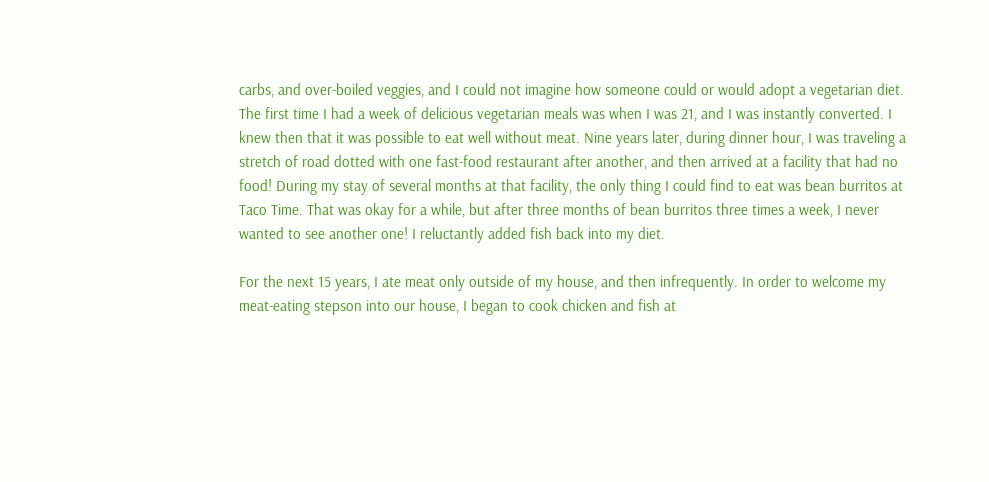carbs, and over-boiled veggies, and I could not imagine how someone could or would adopt a vegetarian diet. The first time I had a week of delicious vegetarian meals was when I was 21, and I was instantly converted. I knew then that it was possible to eat well without meat. Nine years later, during dinner hour, I was traveling a stretch of road dotted with one fast-food restaurant after another, and then arrived at a facility that had no food! During my stay of several months at that facility, the only thing I could find to eat was bean burritos at Taco Time. That was okay for a while, but after three months of bean burritos three times a week, I never wanted to see another one! I reluctantly added fish back into my diet.

For the next 15 years, I ate meat only outside of my house, and then infrequently. In order to welcome my meat-eating stepson into our house, I began to cook chicken and fish at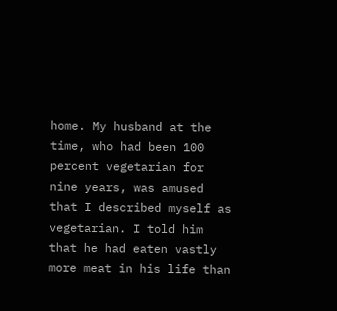home. My husband at the time, who had been 100 percent vegetarian for nine years, was amused that I described myself as vegetarian. I told him that he had eaten vastly more meat in his life than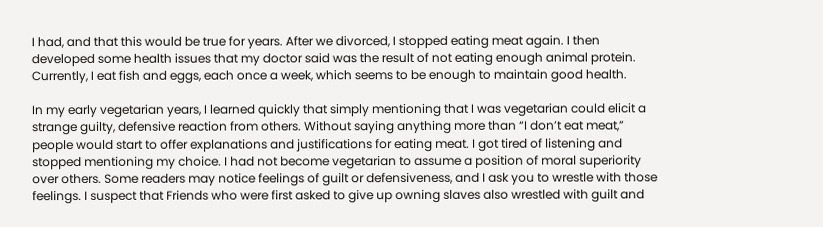I had, and that this would be true for years. After we divorced, I stopped eating meat again. I then developed some health issues that my doctor said was the result of not eating enough animal protein. Currently, I eat fish and eggs, each once a week, which seems to be enough to maintain good health.

In my early vegetarian years, I learned quickly that simply mentioning that I was vegetarian could elicit a strange guilty, defensive reaction from others. Without saying anything more than “I don’t eat meat,” people would start to offer explanations and justifications for eating meat. I got tired of listening and stopped mentioning my choice. I had not become vegetarian to assume a position of moral superiority over others. Some readers may notice feelings of guilt or defensiveness, and I ask you to wrestle with those feelings. I suspect that Friends who were first asked to give up owning slaves also wrestled with guilt and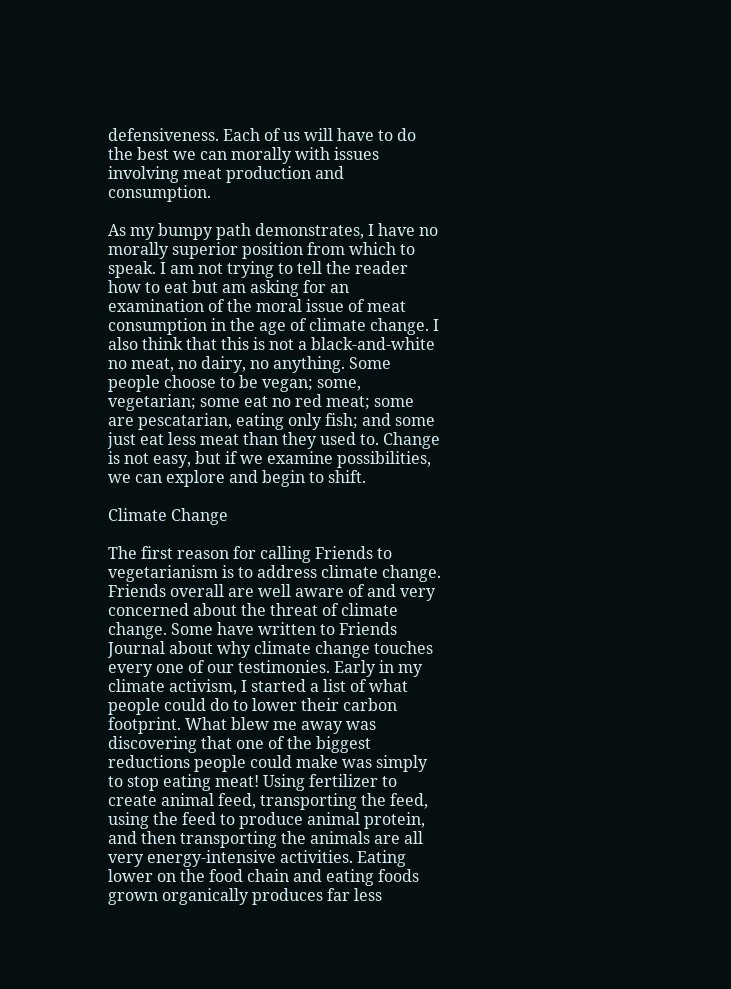defensiveness. Each of us will have to do the best we can morally with issues involving meat production and consumption.

As my bumpy path demonstrates, I have no morally superior position from which to speak. I am not trying to tell the reader how to eat but am asking for an examination of the moral issue of meat consumption in the age of climate change. I also think that this is not a black-and-white no meat, no dairy, no anything. Some people choose to be vegan; some, vegetarian; some eat no red meat; some are pescatarian, eating only fish; and some just eat less meat than they used to. Change is not easy, but if we examine possibilities, we can explore and begin to shift.

Climate Change

The first reason for calling Friends to vegetarianism is to address climate change. Friends overall are well aware of and very concerned about the threat of climate change. Some have written to Friends Journal about why climate change touches every one of our testimonies. Early in my climate activism, I started a list of what people could do to lower their carbon footprint. What blew me away was discovering that one of the biggest reductions people could make was simply to stop eating meat! Using fertilizer to create animal feed, transporting the feed, using the feed to produce animal protein, and then transporting the animals are all very energy-intensive activities. Eating lower on the food chain and eating foods grown organically produces far less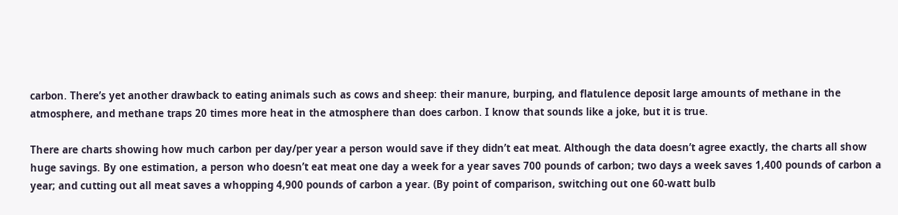carbon. There’s yet another drawback to eating animals such as cows and sheep: their manure, burping, and flatulence deposit large amounts of methane in the atmosphere, and methane traps 20 times more heat in the atmosphere than does carbon. I know that sounds like a joke, but it is true.

There are charts showing how much carbon per day/per year a person would save if they didn’t eat meat. Although the data doesn’t agree exactly, the charts all show huge savings. By one estimation, a person who doesn’t eat meat one day a week for a year saves 700 pounds of carbon; two days a week saves 1,400 pounds of carbon a year; and cutting out all meat saves a whopping 4,900 pounds of carbon a year. (By point of comparison, switching out one 60-watt bulb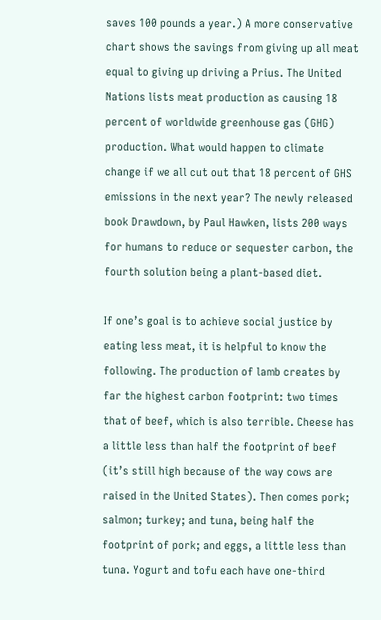saves 100 pounds a year.) A more conservative chart shows the savings from giving up all meat equal to giving up driving a Prius. The United Nations lists meat production as causing 18 percent of worldwide greenhouse gas (GHG) production. What would happen to climate change if we all cut out that 18 percent of GHS emissions in the next year? The newly released book Drawdown, by Paul Hawken, lists 200 ways for humans to reduce or sequester carbon, the fourth solution being a plant-based diet.

If one’s goal is to achieve social justice by eating less meat, it is helpful to know the following. The production of lamb creates by far the highest carbon footprint: two times that of beef, which is also terrible. Cheese has a little less than half the footprint of beef (it’s still high because of the way cows are raised in the United States). Then comes pork; salmon; turkey; and tuna, being half the footprint of pork; and eggs, a little less than tuna. Yogurt and tofu each have one-third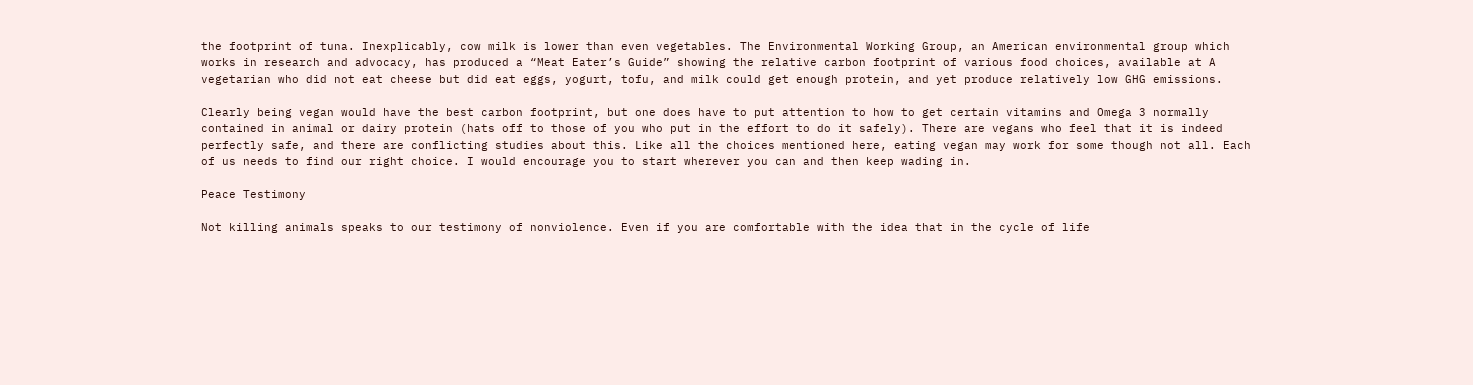the footprint of tuna. Inexplicably, cow milk is lower than even vegetables. The Environmental Working Group, an American environmental group which works in research and advocacy, has produced a “Meat Eater’s Guide” showing the relative carbon footprint of various food choices, available at A vegetarian who did not eat cheese but did eat eggs, yogurt, tofu, and milk could get enough protein, and yet produce relatively low GHG emissions.

Clearly being vegan would have the best carbon footprint, but one does have to put attention to how to get certain vitamins and Omega 3 normally contained in animal or dairy protein (hats off to those of you who put in the effort to do it safely). There are vegans who feel that it is indeed perfectly safe, and there are conflicting studies about this. Like all the choices mentioned here, eating vegan may work for some though not all. Each of us needs to find our right choice. I would encourage you to start wherever you can and then keep wading in.

Peace Testimony

Not killing animals speaks to our testimony of nonviolence. Even if you are comfortable with the idea that in the cycle of life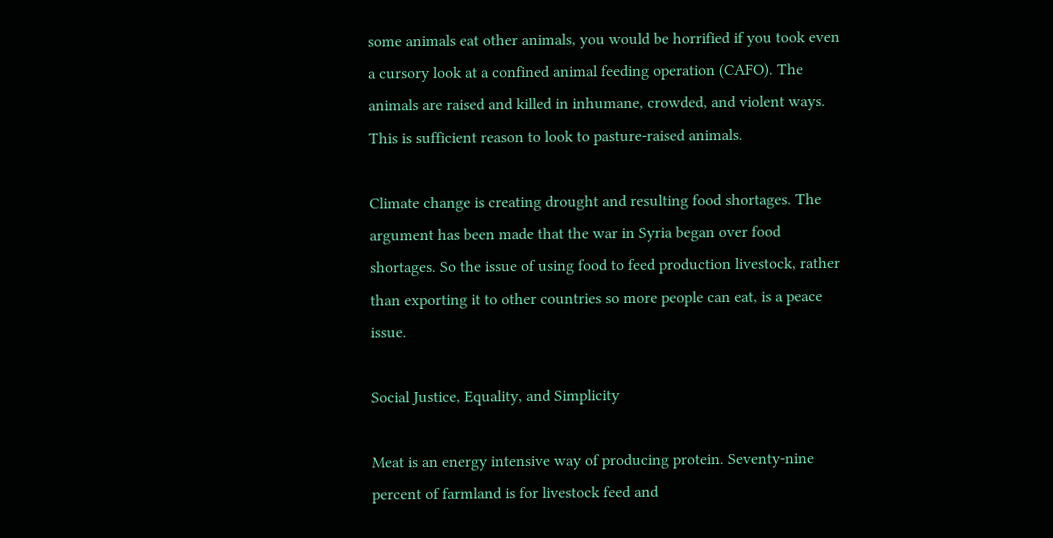some animals eat other animals, you would be horrified if you took even a cursory look at a confined animal feeding operation (CAFO). The animals are raised and killed in inhumane, crowded, and violent ways. This is sufficient reason to look to pasture-raised animals.

Climate change is creating drought and resulting food shortages. The argument has been made that the war in Syria began over food shortages. So the issue of using food to feed production livestock, rather than exporting it to other countries so more people can eat, is a peace issue.

Social Justice, Equality, and Simplicity

Meat is an energy intensive way of producing protein. Seventy-nine percent of farmland is for livestock feed and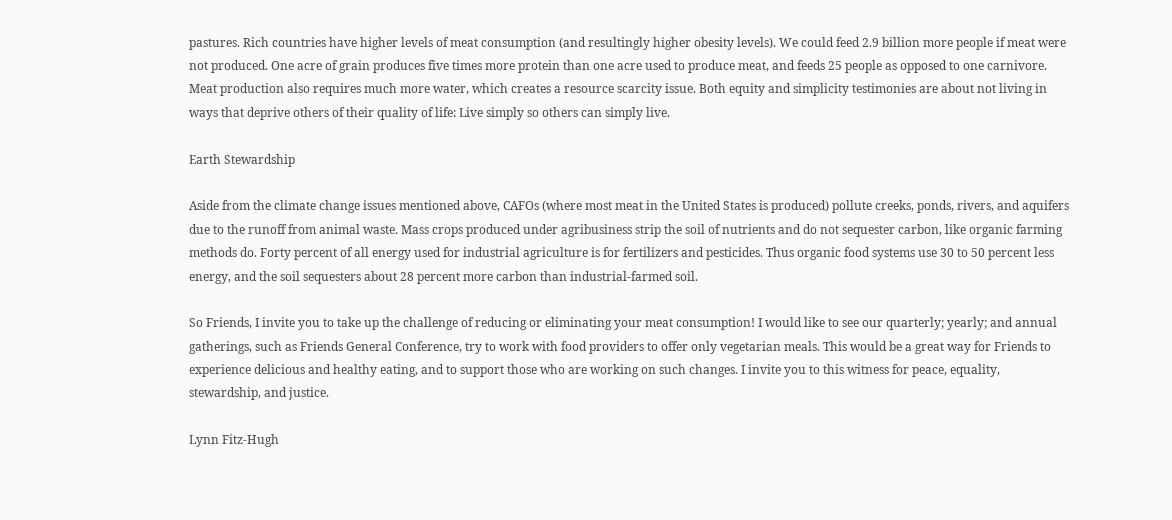pastures. Rich countries have higher levels of meat consumption (and resultingly higher obesity levels). We could feed 2.9 billion more people if meat were not produced. One acre of grain produces five times more protein than one acre used to produce meat, and feeds 25 people as opposed to one carnivore. Meat production also requires much more water, which creates a resource scarcity issue. Both equity and simplicity testimonies are about not living in ways that deprive others of their quality of life: Live simply so others can simply live.

Earth Stewardship

Aside from the climate change issues mentioned above, CAFOs (where most meat in the United States is produced) pollute creeks, ponds, rivers, and aquifers due to the runoff from animal waste. Mass crops produced under agribusiness strip the soil of nutrients and do not sequester carbon, like organic farming methods do. Forty percent of all energy used for industrial agriculture is for fertilizers and pesticides. Thus organic food systems use 30 to 50 percent less energy, and the soil sequesters about 28 percent more carbon than industrial-farmed soil.

So Friends, I invite you to take up the challenge of reducing or eliminating your meat consumption! I would like to see our quarterly; yearly; and annual gatherings, such as Friends General Conference, try to work with food providers to offer only vegetarian meals. This would be a great way for Friends to experience delicious and healthy eating, and to support those who are working on such changes. I invite you to this witness for peace, equality, stewardship, and justice.

Lynn Fitz-Hugh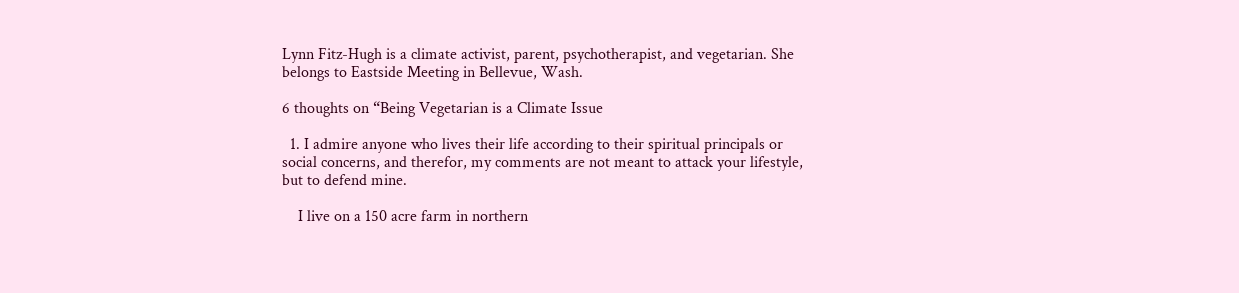Lynn Fitz-Hugh is a climate activist, parent, psychotherapist, and vegetarian. She belongs to Eastside Meeting in Bellevue, Wash.

6 thoughts on “Being Vegetarian is a Climate Issue

  1. I admire anyone who lives their life according to their spiritual principals or social concerns, and therefor, my comments are not meant to attack your lifestyle, but to defend mine.

    I live on a 150 acre farm in northern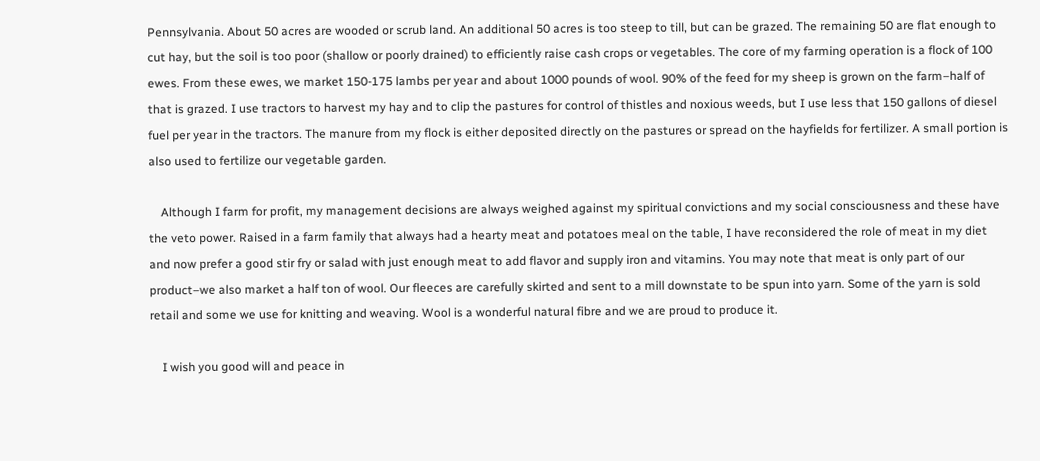Pennsylvania. About 50 acres are wooded or scrub land. An additional 50 acres is too steep to till, but can be grazed. The remaining 50 are flat enough to cut hay, but the soil is too poor (shallow or poorly drained) to efficiently raise cash crops or vegetables. The core of my farming operation is a flock of 100 ewes. From these ewes, we market 150-175 lambs per year and about 1000 pounds of wool. 90% of the feed for my sheep is grown on the farm–half of that is grazed. I use tractors to harvest my hay and to clip the pastures for control of thistles and noxious weeds, but I use less that 150 gallons of diesel fuel per year in the tractors. The manure from my flock is either deposited directly on the pastures or spread on the hayfields for fertilizer. A small portion is also used to fertilize our vegetable garden.

    Although I farm for profit, my management decisions are always weighed against my spiritual convictions and my social consciousness and these have the veto power. Raised in a farm family that always had a hearty meat and potatoes meal on the table, I have reconsidered the role of meat in my diet and now prefer a good stir fry or salad with just enough meat to add flavor and supply iron and vitamins. You may note that meat is only part of our product–we also market a half ton of wool. Our fleeces are carefully skirted and sent to a mill downstate to be spun into yarn. Some of the yarn is sold retail and some we use for knitting and weaving. Wool is a wonderful natural fibre and we are proud to produce it.

    I wish you good will and peace in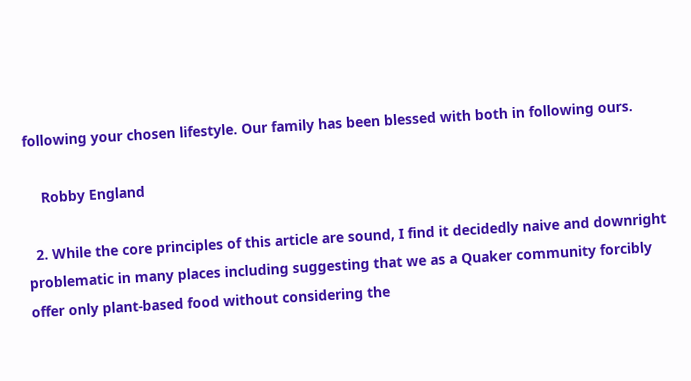following your chosen lifestyle. Our family has been blessed with both in following ours.

    Robby England

  2. While the core principles of this article are sound, I find it decidedly naive and downright problematic in many places including suggesting that we as a Quaker community forcibly offer only plant-based food without considering the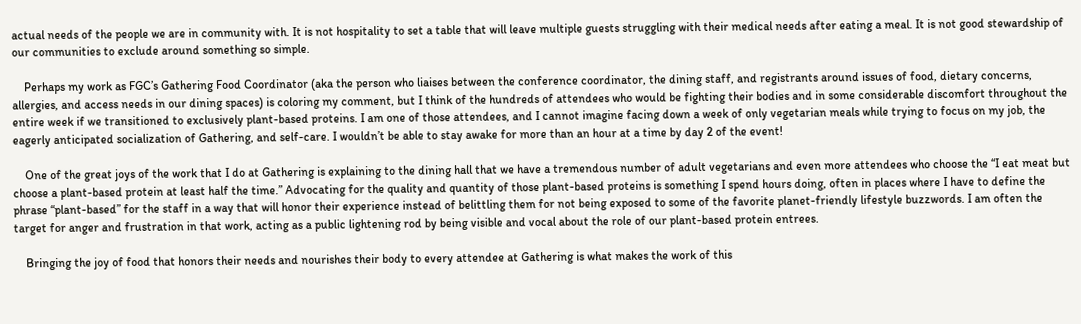actual needs of the people we are in community with. It is not hospitality to set a table that will leave multiple guests struggling with their medical needs after eating a meal. It is not good stewardship of our communities to exclude around something so simple.

    Perhaps my work as FGC’s Gathering Food Coordinator (aka the person who liaises between the conference coordinator, the dining staff, and registrants around issues of food, dietary concerns, allergies, and access needs in our dining spaces) is coloring my comment, but I think of the hundreds of attendees who would be fighting their bodies and in some considerable discomfort throughout the entire week if we transitioned to exclusively plant-based proteins. I am one of those attendees, and I cannot imagine facing down a week of only vegetarian meals while trying to focus on my job, the eagerly anticipated socialization of Gathering, and self-care. I wouldn’t be able to stay awake for more than an hour at a time by day 2 of the event!

    One of the great joys of the work that I do at Gathering is explaining to the dining hall that we have a tremendous number of adult vegetarians and even more attendees who choose the “I eat meat but choose a plant-based protein at least half the time.” Advocating for the quality and quantity of those plant-based proteins is something I spend hours doing, often in places where I have to define the phrase “plant-based” for the staff in a way that will honor their experience instead of belittling them for not being exposed to some of the favorite planet-friendly lifestyle buzzwords. I am often the target for anger and frustration in that work, acting as a public lightening rod by being visible and vocal about the role of our plant-based protein entrees.

    Bringing the joy of food that honors their needs and nourishes their body to every attendee at Gathering is what makes the work of this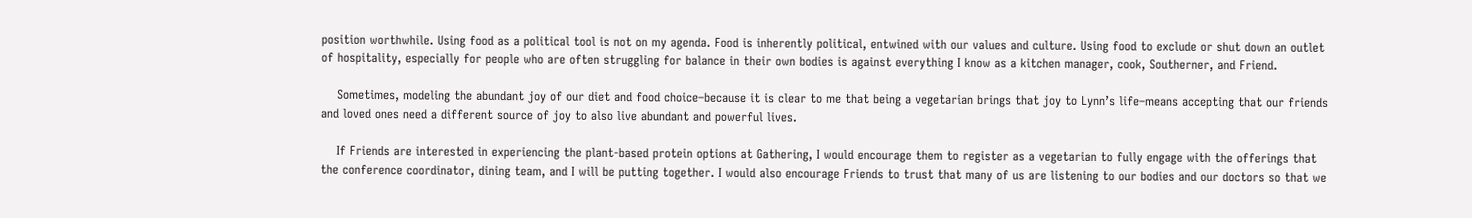position worthwhile. Using food as a political tool is not on my agenda. Food is inherently political, entwined with our values and culture. Using food to exclude or shut down an outlet of hospitality, especially for people who are often struggling for balance in their own bodies is against everything I know as a kitchen manager, cook, Southerner, and Friend.

    Sometimes, modeling the abundant joy of our diet and food choice–because it is clear to me that being a vegetarian brings that joy to Lynn’s life–means accepting that our friends and loved ones need a different source of joy to also live abundant and powerful lives.

    If Friends are interested in experiencing the plant-based protein options at Gathering, I would encourage them to register as a vegetarian to fully engage with the offerings that the conference coordinator, dining team, and I will be putting together. I would also encourage Friends to trust that many of us are listening to our bodies and our doctors so that we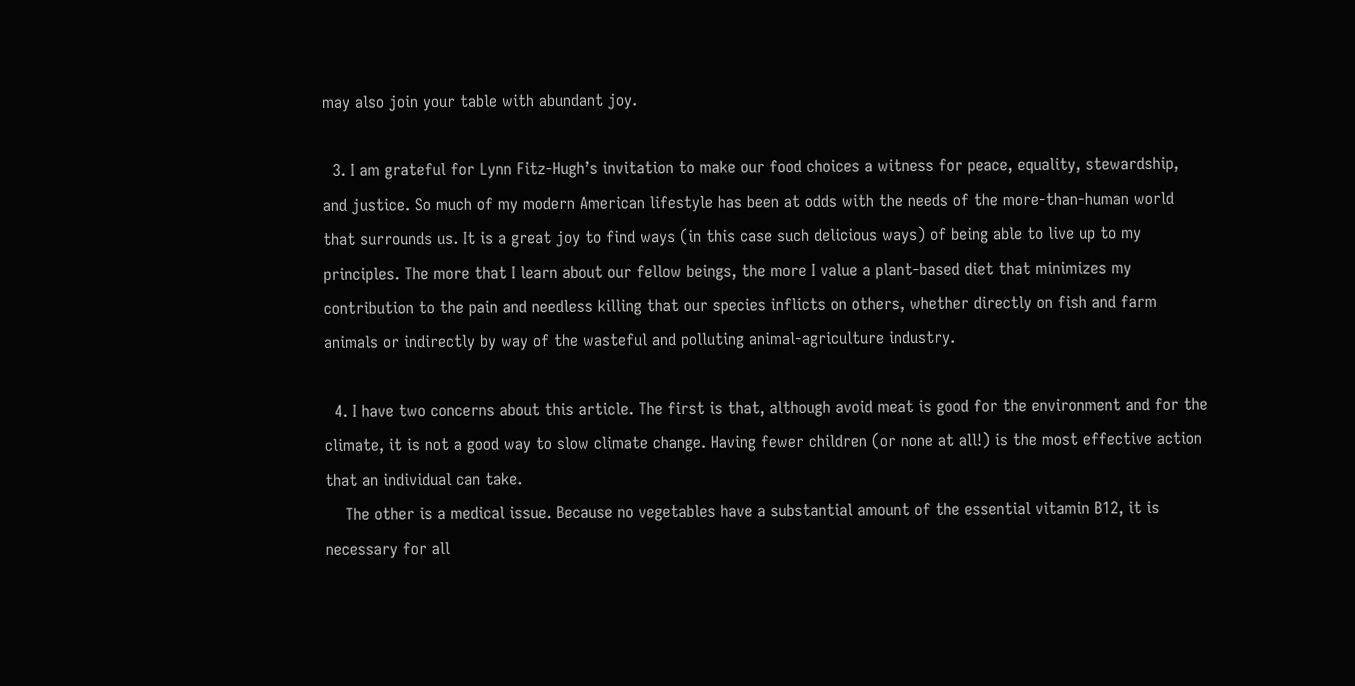may also join your table with abundant joy.

  3. I am grateful for Lynn Fitz-Hugh’s invitation to make our food choices a witness for peace, equality, stewardship, and justice. So much of my modern American lifestyle has been at odds with the needs of the more-than-human world that surrounds us. It is a great joy to find ways (in this case such delicious ways) of being able to live up to my principles. The more that I learn about our fellow beings, the more I value a plant-based diet that minimizes my contribution to the pain and needless killing that our species inflicts on others, whether directly on fish and farm animals or indirectly by way of the wasteful and polluting animal-agriculture industry.

  4. I have two concerns about this article. The first is that, although avoid meat is good for the environment and for the climate, it is not a good way to slow climate change. Having fewer children (or none at all!) is the most effective action that an individual can take.
    The other is a medical issue. Because no vegetables have a substantial amount of the essential vitamin B12, it is necessary for all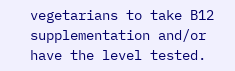vegetarians to take B12 supplementation and/or have the level tested.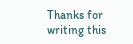Thanks for writing this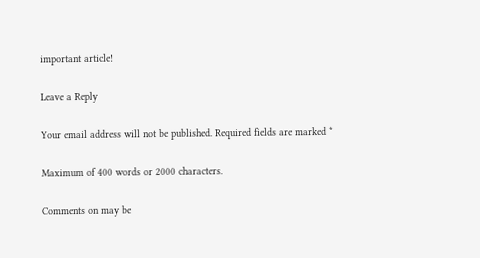important article!

Leave a Reply

Your email address will not be published. Required fields are marked *

Maximum of 400 words or 2000 characters.

Comments on may be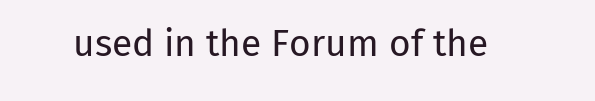used in the Forum of the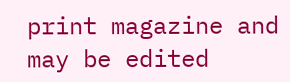print magazine and may be edited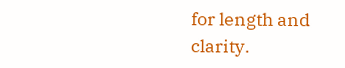for length and clarity.